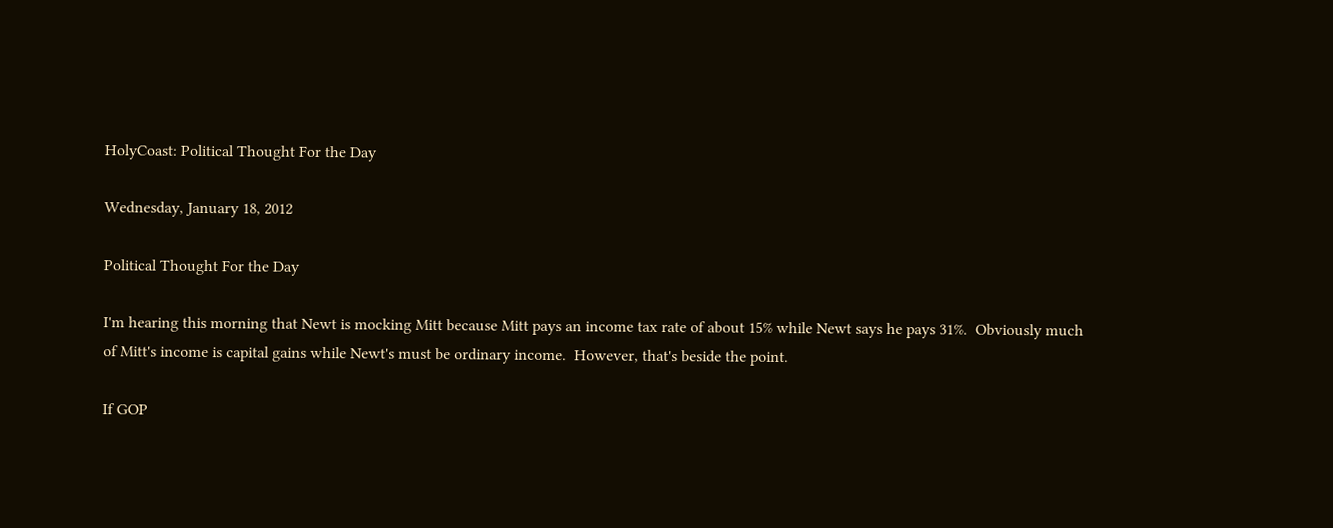HolyCoast: Political Thought For the Day

Wednesday, January 18, 2012

Political Thought For the Day

I'm hearing this morning that Newt is mocking Mitt because Mitt pays an income tax rate of about 15% while Newt says he pays 31%.  Obviously much of Mitt's income is capital gains while Newt's must be ordinary income.  However, that's beside the point.

If GOP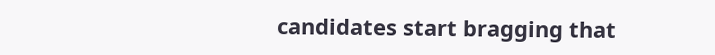candidates start bragging that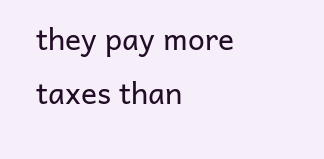they pay more taxes than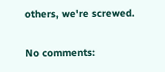others, we're screwed.

No comments: